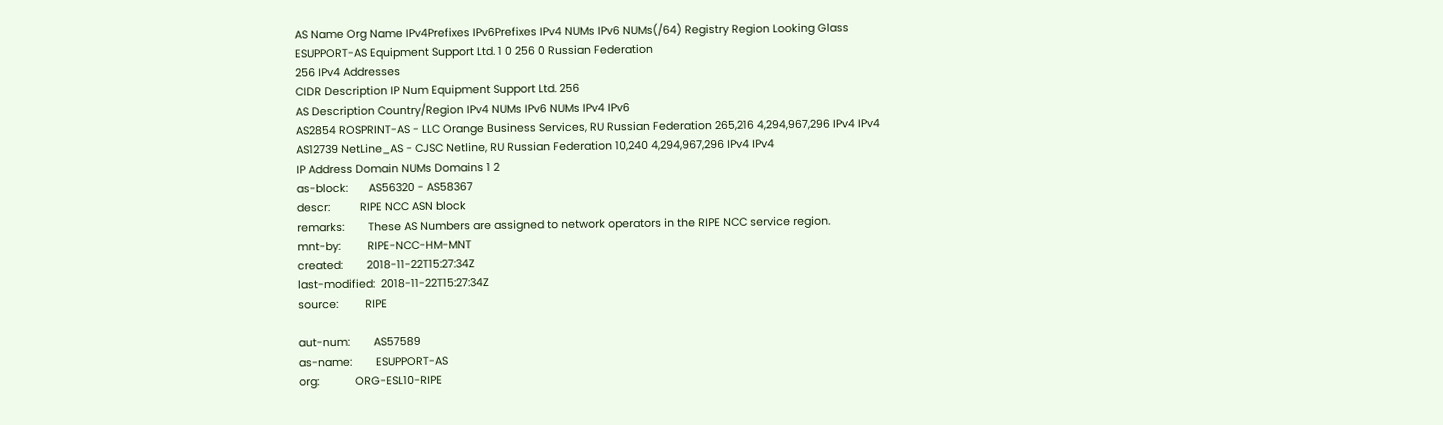AS Name Org Name IPv4Prefixes IPv6Prefixes IPv4 NUMs IPv6 NUMs(/64) Registry Region Looking Glass
ESUPPORT-AS Equipment Support Ltd. 1 0 256 0 Russian Federation
256 IPv4 Addresses
CIDR Description IP Num Equipment Support Ltd. 256
AS Description Country/Region IPv4 NUMs IPv6 NUMs IPv4 IPv6
AS2854 ROSPRINT-AS - LLC Orange Business Services, RU Russian Federation 265,216 4,294,967,296 IPv4 IPv4
AS12739 NetLine_AS - CJSC Netline, RU Russian Federation 10,240 4,294,967,296 IPv4 IPv4
IP Address Domain NUMs Domains 1 2
as-block:       AS56320 - AS58367
descr:          RIPE NCC ASN block
remarks:        These AS Numbers are assigned to network operators in the RIPE NCC service region.
mnt-by:         RIPE-NCC-HM-MNT
created:        2018-11-22T15:27:34Z
last-modified:  2018-11-22T15:27:34Z
source:         RIPE

aut-num:        AS57589
as-name:        ESUPPORT-AS
org:            ORG-ESL10-RIPE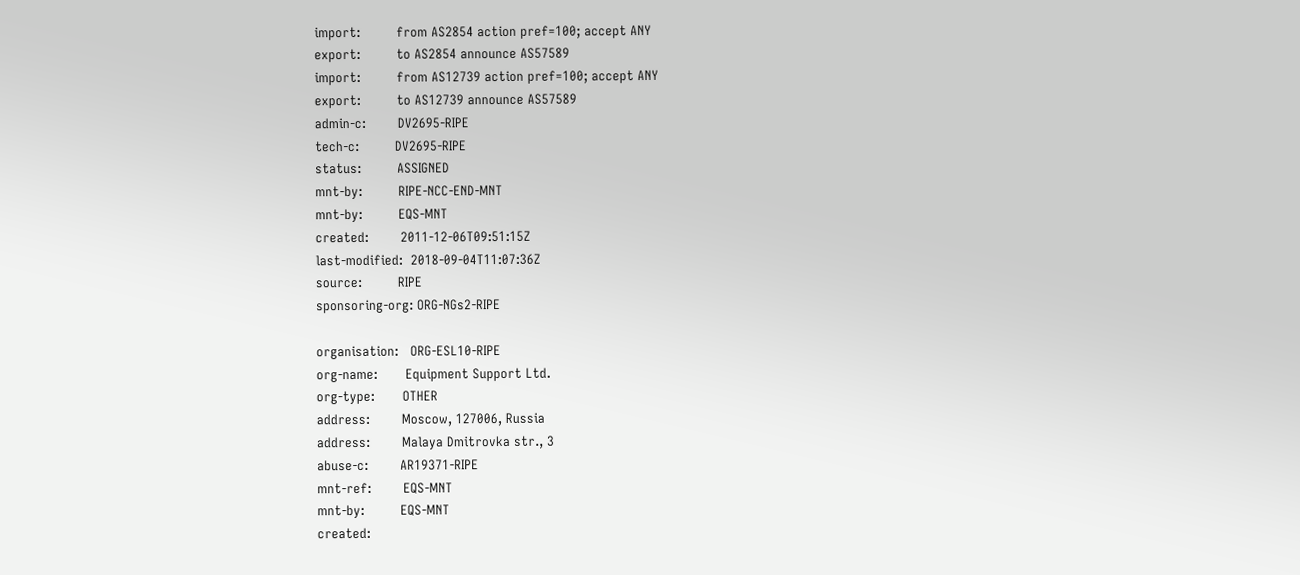import:         from AS2854 action pref=100; accept ANY
export:         to AS2854 announce AS57589
import:         from AS12739 action pref=100; accept ANY
export:         to AS12739 announce AS57589
admin-c:        DV2695-RIPE
tech-c:         DV2695-RIPE
status:         ASSIGNED
mnt-by:         RIPE-NCC-END-MNT
mnt-by:         EQS-MNT
created:        2011-12-06T09:51:15Z
last-modified:  2018-09-04T11:07:36Z
source:         RIPE
sponsoring-org: ORG-NGs2-RIPE

organisation:   ORG-ESL10-RIPE
org-name:       Equipment Support Ltd.
org-type:       OTHER
address:        Moscow, 127006, Russia
address:        Malaya Dmitrovka str., 3
abuse-c:        AR19371-RIPE
mnt-ref:        EQS-MNT
mnt-by:         EQS-MNT
created: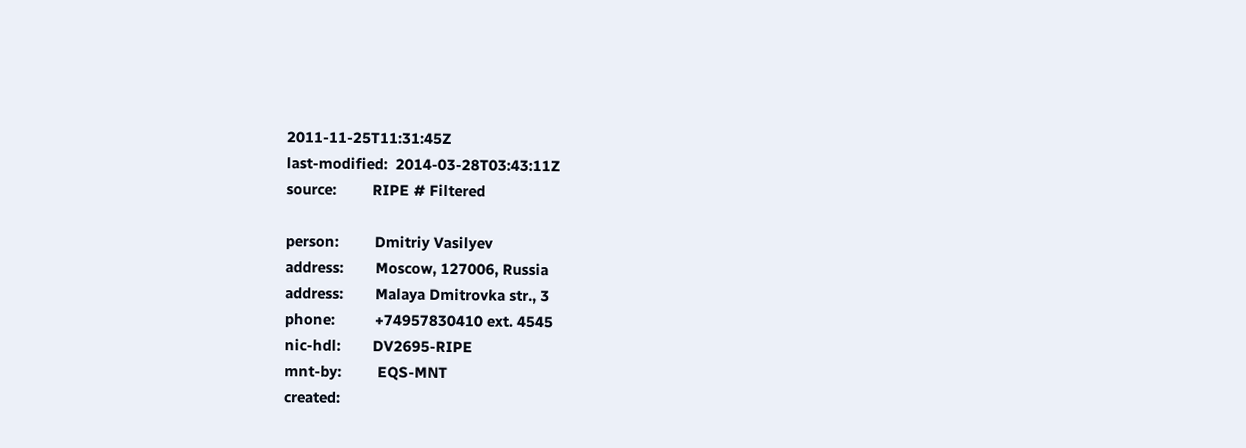2011-11-25T11:31:45Z
last-modified:  2014-03-28T03:43:11Z
source:         RIPE # Filtered

person:         Dmitriy Vasilyev
address:        Moscow, 127006, Russia
address:        Malaya Dmitrovka str., 3
phone:          +74957830410 ext. 4545
nic-hdl:        DV2695-RIPE
mnt-by:         EQS-MNT
created: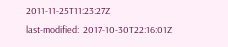2011-11-25T11:23:27Z
last-modified:  2017-10-30T22:16:01Z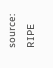source:         RIPE